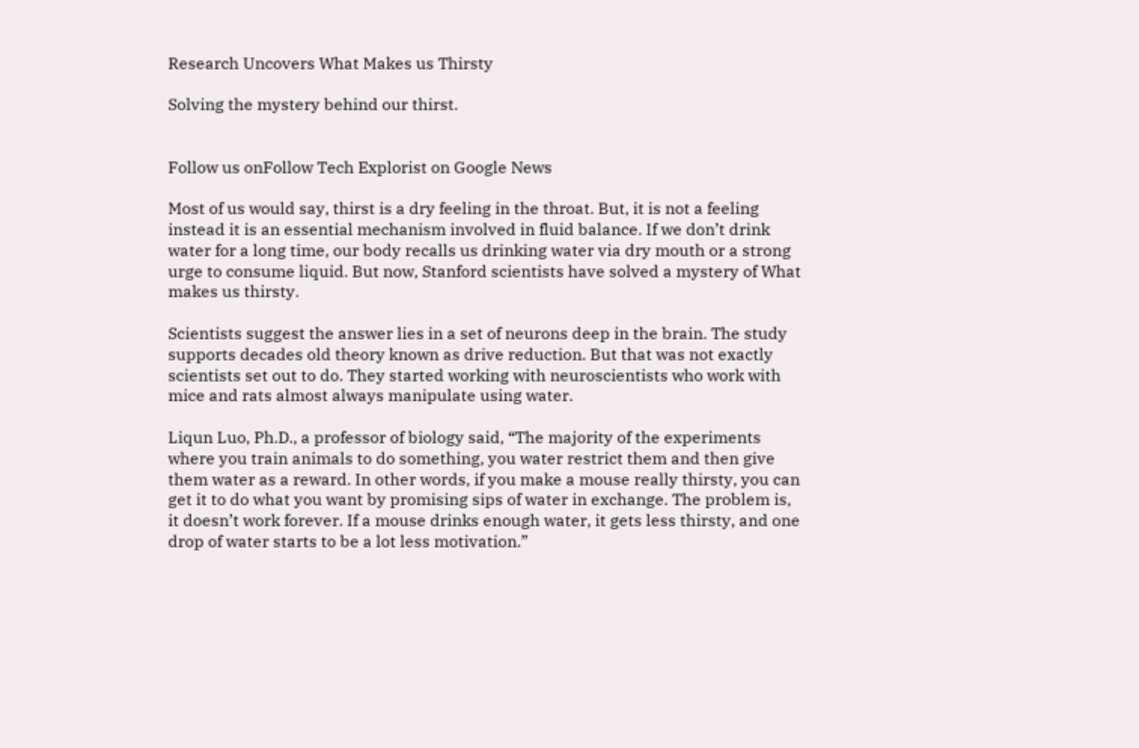Research Uncovers What Makes us Thirsty

Solving the mystery behind our thirst.


Follow us onFollow Tech Explorist on Google News

Most of us would say, thirst is a dry feeling in the throat. But, it is not a feeling instead it is an essential mechanism involved in fluid balance. If we don’t drink water for a long time, our body recalls us drinking water via dry mouth or a strong urge to consume liquid. But now, Stanford scientists have solved a mystery of What makes us thirsty.

Scientists suggest the answer lies in a set of neurons deep in the brain. The study supports decades old theory known as drive reduction. But that was not exactly scientists set out to do. They started working with neuroscientists who work with mice and rats almost always manipulate using water.

Liqun Luo, Ph.D., a professor of biology said, “The majority of the experiments where you train animals to do something, you water restrict them and then give them water as a reward. In other words, if you make a mouse really thirsty, you can get it to do what you want by promising sips of water in exchange. The problem is, it doesn’t work forever. If a mouse drinks enough water, it gets less thirsty, and one drop of water starts to be a lot less motivation.”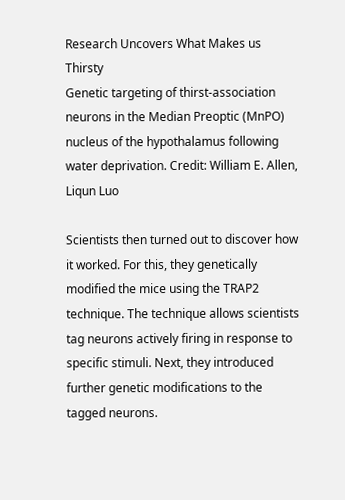Research Uncovers What Makes us Thirsty
Genetic targeting of thirst-association neurons in the Median Preoptic (MnPO) nucleus of the hypothalamus following water deprivation. Credit: William E. Allen, Liqun Luo

Scientists then turned out to discover how it worked. For this, they genetically modified the mice using the TRAP2 technique. The technique allows scientists tag neurons actively firing in response to specific stimuli. Next, they introduced further genetic modifications to the tagged neurons.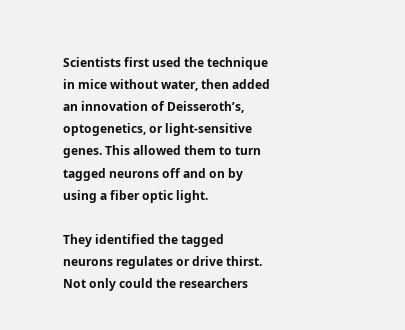Scientists first used the technique in mice without water, then added an innovation of Deisseroth’s, optogenetics, or light-sensitive genes. This allowed them to turn tagged neurons off and on by using a fiber optic light.

They identified the tagged neurons regulates or drive thirst. Not only could the researchers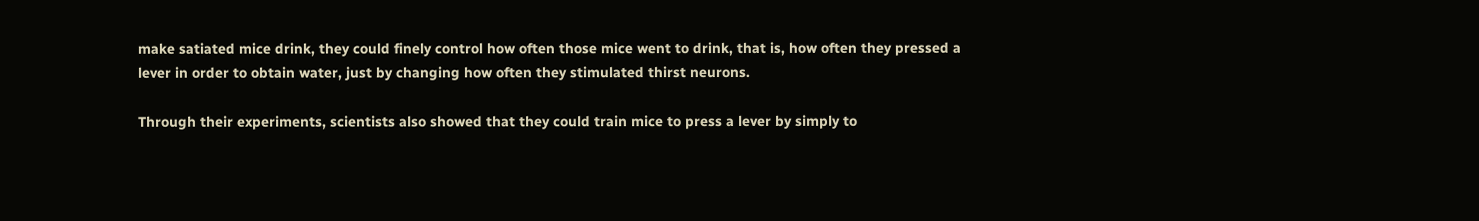make satiated mice drink, they could finely control how often those mice went to drink, that is, how often they pressed a lever in order to obtain water, just by changing how often they stimulated thirst neurons.

Through their experiments, scientists also showed that they could train mice to press a lever by simply to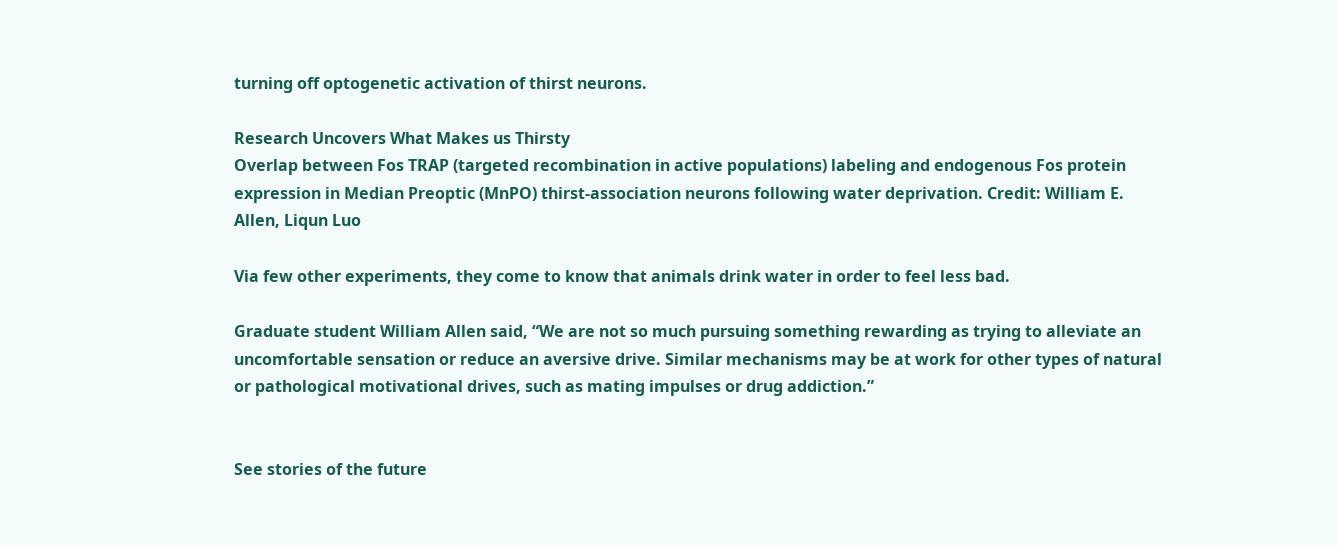turning off optogenetic activation of thirst neurons.

Research Uncovers What Makes us Thirsty
Overlap between Fos TRAP (targeted recombination in active populations) labeling and endogenous Fos protein expression in Median Preoptic (MnPO) thirst-association neurons following water deprivation. Credit: William E. Allen, Liqun Luo

Via few other experiments, they come to know that animals drink water in order to feel less bad.

Graduate student William Allen said, “We are not so much pursuing something rewarding as trying to alleviate an uncomfortable sensation or reduce an aversive drive. Similar mechanisms may be at work for other types of natural or pathological motivational drives, such as mating impulses or drug addiction.”


See stories of the future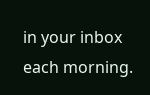in your inbox each morning.